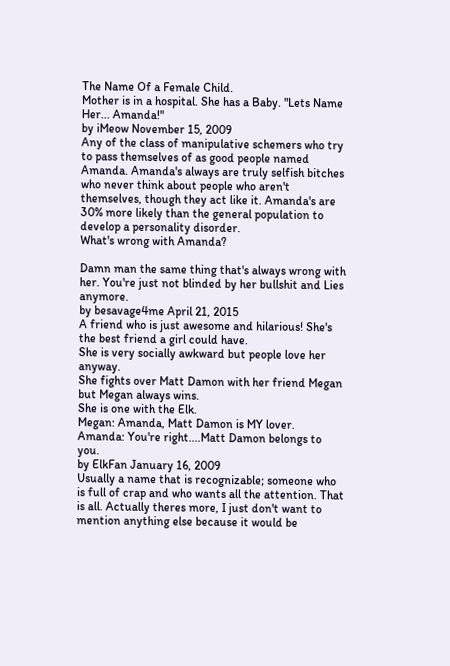The Name Of a Female Child.
Mother is in a hospital. She has a Baby. "Lets Name Her... Amanda!"
by iMeow November 15, 2009
Any of the class of manipulative schemers who try to pass themselves of as good people named Amanda. Amanda's always are truly selfish bitches who never think about people who aren't themselves, though they act like it. Amanda's are 30% more likely than the general population to develop a personality disorder.
What's wrong with Amanda?

Damn man the same thing that's always wrong with her. You're just not blinded by her bullshit and Lies anymore.
by besavage4me April 21, 2015
A friend who is just awesome and hilarious! She's the best friend a girl could have.
She is very socially awkward but people love her anyway.
She fights over Matt Damon with her friend Megan but Megan always wins.
She is one with the Elk.
Megan: Amanda, Matt Damon is MY lover.
Amanda: You're right....Matt Damon belongs to you.
by ElkFan January 16, 2009
Usually a name that is recognizable; someone who is full of crap and who wants all the attention. That is all. Actually theres more, I just don't want to mention anything else because it would be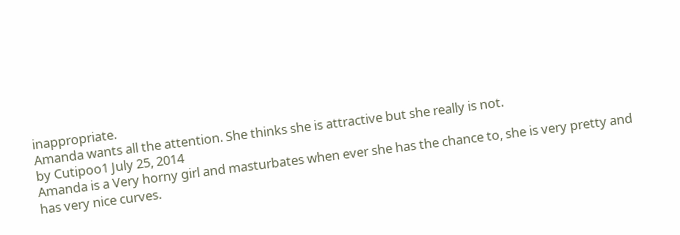inappropriate.
Amanda wants all the attention. She thinks she is attractive but she really is not.
by Cutipoo1 July 25, 2014
Amanda is a Very horny girl and masturbates when ever she has the chance to, she is very pretty and has very nice curves.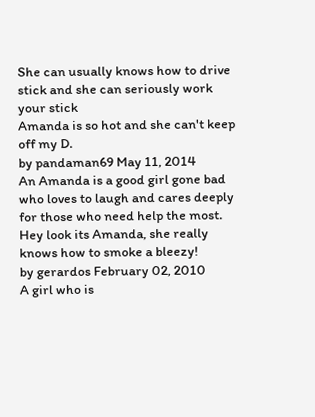She can usually knows how to drive stick and she can seriously work your stick
Amanda is so hot and she can't keep off my D.
by pandaman69 May 11, 2014
An Amanda is a good girl gone bad who loves to laugh and cares deeply for those who need help the most.
Hey look its Amanda, she really knows how to smoke a bleezy!
by gerardos February 02, 2010
A girl who is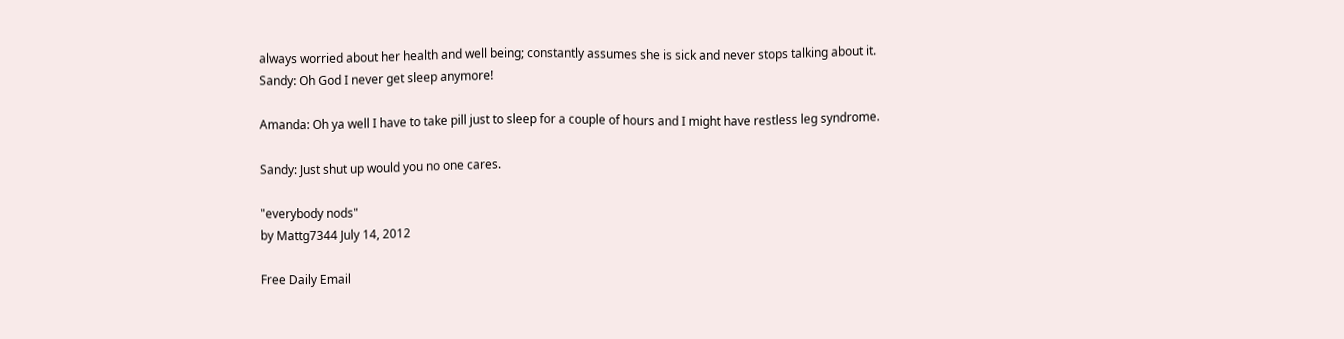always worried about her health and well being; constantly assumes she is sick and never stops talking about it.
Sandy: Oh God I never get sleep anymore!

Amanda: Oh ya well I have to take pill just to sleep for a couple of hours and I might have restless leg syndrome.

Sandy: Just shut up would you no one cares.

"everybody nods"
by Mattg7344 July 14, 2012

Free Daily Email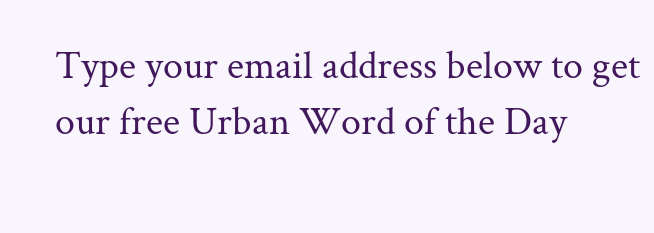Type your email address below to get our free Urban Word of the Day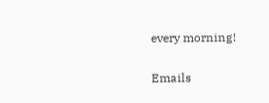every morning!

Emails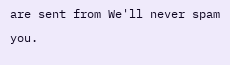are sent from We'll never spam you.